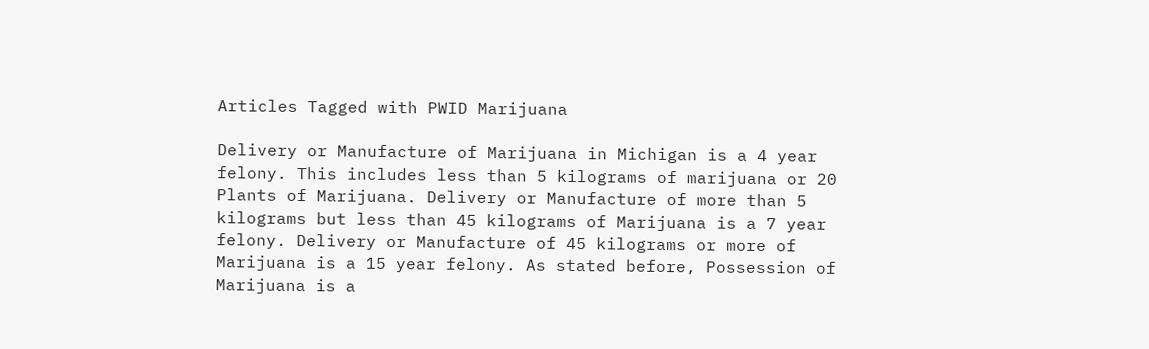Articles Tagged with PWID Marijuana

Delivery or Manufacture of Marijuana in Michigan is a 4 year felony. This includes less than 5 kilograms of marijuana or 20 Plants of Marijuana. Delivery or Manufacture of more than 5 kilograms but less than 45 kilograms of Marijuana is a 7 year felony. Delivery or Manufacture of 45 kilograms or more of Marijuana is a 15 year felony. As stated before, Possession of Marijuana is a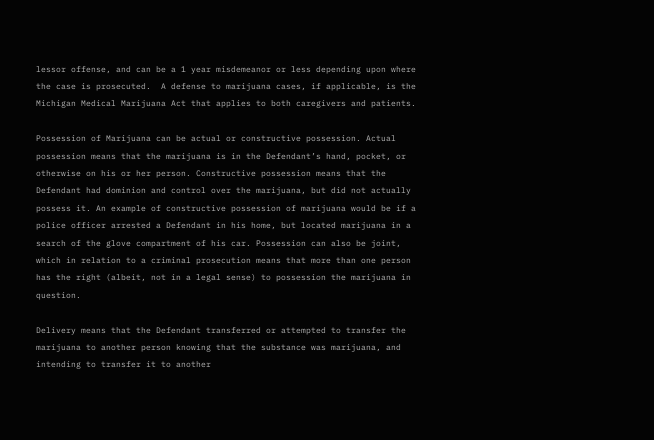lessor offense, and can be a 1 year misdemeanor or less depending upon where the case is prosecuted.  A defense to marijuana cases, if applicable, is the Michigan Medical Marijuana Act that applies to both caregivers and patients.

Possession of Marijuana can be actual or constructive possession. Actual possession means that the marijuana is in the Defendant’s hand, pocket, or otherwise on his or her person. Constructive possession means that the Defendant had dominion and control over the marijuana, but did not actually possess it. An example of constructive possession of marijuana would be if a police officer arrested a Defendant in his home, but located marijuana in a search of the glove compartment of his car. Possession can also be joint, which in relation to a criminal prosecution means that more than one person has the right (albeit, not in a legal sense) to possession the marijuana in question.

Delivery means that the Defendant transferred or attempted to transfer the marijuana to another person knowing that the substance was marijuana, and intending to transfer it to another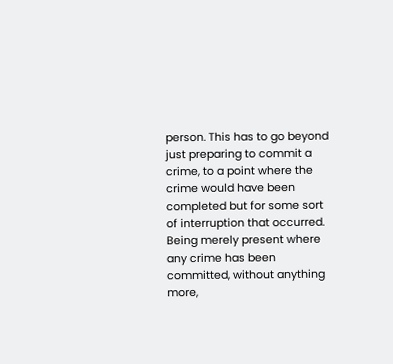person. This has to go beyond just preparing to commit a crime, to a point where the crime would have been completed but for some sort of interruption that occurred. Being merely present where any crime has been committed, without anything more,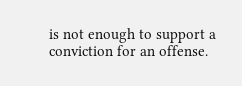is not enough to support a conviction for an offense.